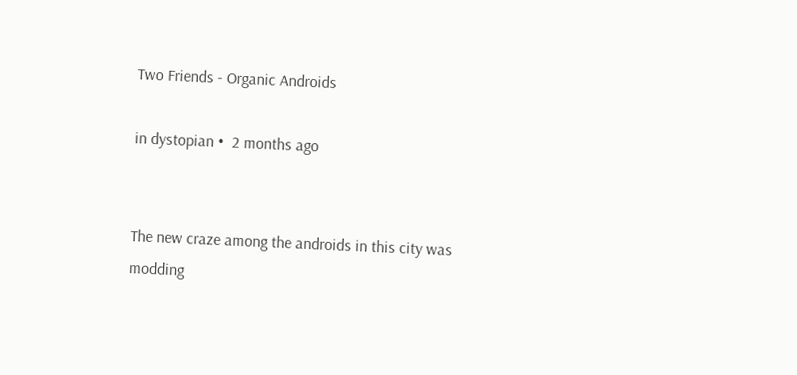Two Friends - Organic Androids

in dystopian •  2 months ago


The new craze among the androids in this city was modding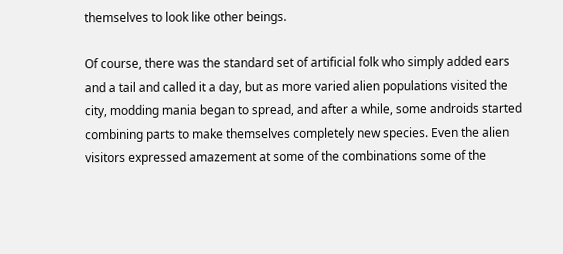themselves to look like other beings.

Of course, there was the standard set of artificial folk who simply added ears and a tail and called it a day, but as more varied alien populations visited the city, modding mania began to spread, and after a while, some androids started combining parts to make themselves completely new species. Even the alien visitors expressed amazement at some of the combinations some of the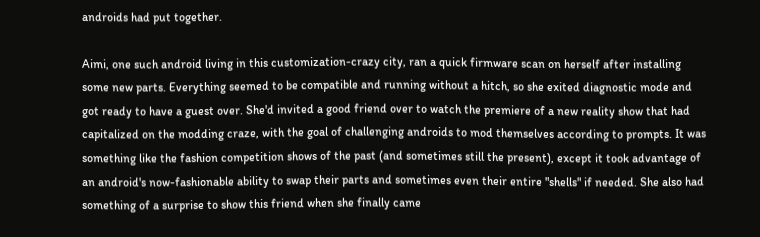androids had put together.

Aimi, one such android living in this customization-crazy city, ran a quick firmware scan on herself after installing some new parts. Everything seemed to be compatible and running without a hitch, so she exited diagnostic mode and got ready to have a guest over. She'd invited a good friend over to watch the premiere of a new reality show that had capitalized on the modding craze, with the goal of challenging androids to mod themselves according to prompts. It was something like the fashion competition shows of the past (and sometimes still the present), except it took advantage of an android's now-fashionable ability to swap their parts and sometimes even their entire "shells" if needed. She also had something of a surprise to show this friend when she finally came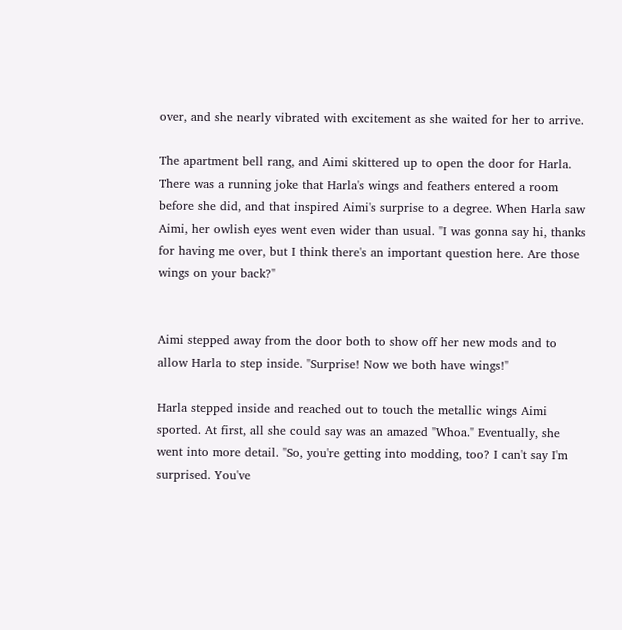over, and she nearly vibrated with excitement as she waited for her to arrive.

The apartment bell rang, and Aimi skittered up to open the door for Harla. There was a running joke that Harla's wings and feathers entered a room before she did, and that inspired Aimi's surprise to a degree. When Harla saw Aimi, her owlish eyes went even wider than usual. "I was gonna say hi, thanks for having me over, but I think there's an important question here. Are those wings on your back?"


Aimi stepped away from the door both to show off her new mods and to allow Harla to step inside. "Surprise! Now we both have wings!"

Harla stepped inside and reached out to touch the metallic wings Aimi sported. At first, all she could say was an amazed "Whoa." Eventually, she went into more detail. "So, you're getting into modding, too? I can't say I'm surprised. You've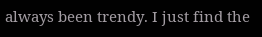always been trendy. I just find the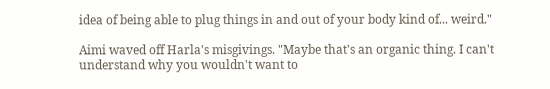idea of being able to plug things in and out of your body kind of... weird."

Aimi waved off Harla's misgivings. "Maybe that's an organic thing. I can't understand why you wouldn't want to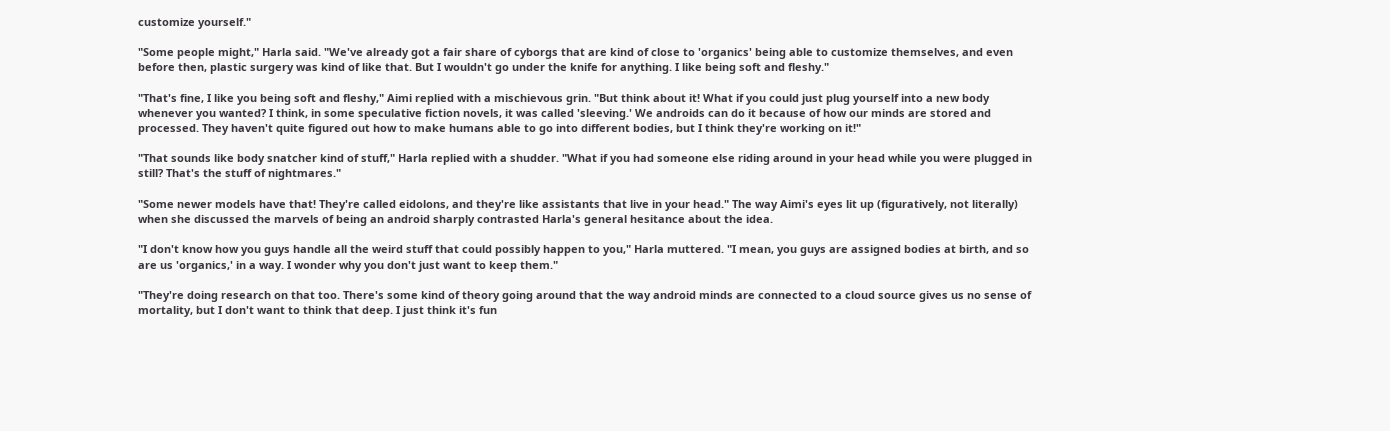customize yourself."

"Some people might," Harla said. "We've already got a fair share of cyborgs that are kind of close to 'organics' being able to customize themselves, and even before then, plastic surgery was kind of like that. But I wouldn't go under the knife for anything. I like being soft and fleshy."

"That's fine, I like you being soft and fleshy," Aimi replied with a mischievous grin. "But think about it! What if you could just plug yourself into a new body whenever you wanted? I think, in some speculative fiction novels, it was called 'sleeving.' We androids can do it because of how our minds are stored and processed. They haven't quite figured out how to make humans able to go into different bodies, but I think they're working on it!"

"That sounds like body snatcher kind of stuff," Harla replied with a shudder. "What if you had someone else riding around in your head while you were plugged in still? That's the stuff of nightmares."

"Some newer models have that! They're called eidolons, and they're like assistants that live in your head." The way Aimi's eyes lit up (figuratively, not literally) when she discussed the marvels of being an android sharply contrasted Harla's general hesitance about the idea.

"I don't know how you guys handle all the weird stuff that could possibly happen to you," Harla muttered. "I mean, you guys are assigned bodies at birth, and so are us 'organics,' in a way. I wonder why you don't just want to keep them."

"They're doing research on that too. There's some kind of theory going around that the way android minds are connected to a cloud source gives us no sense of mortality, but I don't want to think that deep. I just think it's fun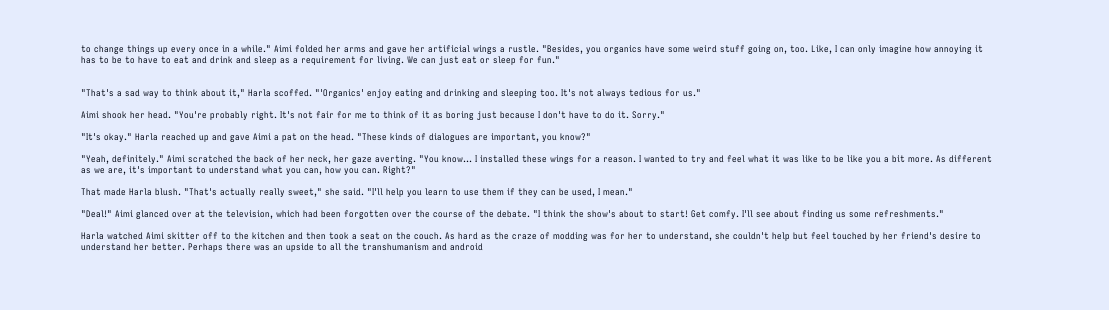to change things up every once in a while." Aimi folded her arms and gave her artificial wings a rustle. "Besides, you organics have some weird stuff going on, too. Like, I can only imagine how annoying it has to be to have to eat and drink and sleep as a requirement for living. We can just eat or sleep for fun."


"That's a sad way to think about it," Harla scoffed. "'Organics' enjoy eating and drinking and sleeping too. It's not always tedious for us."

Aimi shook her head. "You're probably right. It's not fair for me to think of it as boring just because I don't have to do it. Sorry."

"It's okay." Harla reached up and gave Aimi a pat on the head. "These kinds of dialogues are important, you know?"

"Yeah, definitely." Aimi scratched the back of her neck, her gaze averting. "You know... I installed these wings for a reason. I wanted to try and feel what it was like to be like you a bit more. As different as we are, it's important to understand what you can, how you can. Right?"

That made Harla blush. "That's actually really sweet," she said. "I'll help you learn to use them if they can be used, I mean."

"Deal!" Aimi glanced over at the television, which had been forgotten over the course of the debate. "I think the show's about to start! Get comfy. I'll see about finding us some refreshments."

Harla watched Aimi skitter off to the kitchen and then took a seat on the couch. As hard as the craze of modding was for her to understand, she couldn't help but feel touched by her friend's desire to understand her better. Perhaps there was an upside to all the transhumanism and android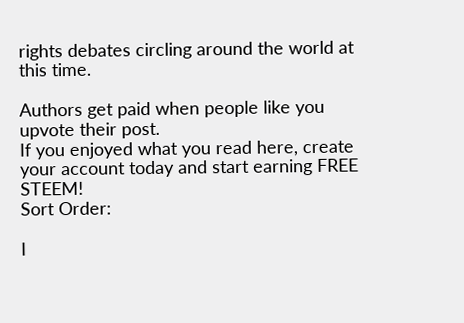rights debates circling around the world at this time.

Authors get paid when people like you upvote their post.
If you enjoyed what you read here, create your account today and start earning FREE STEEM!
Sort Order:

I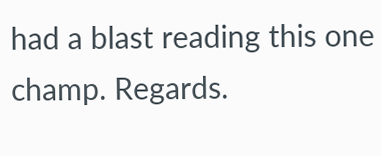had a blast reading this one champ. Regards.